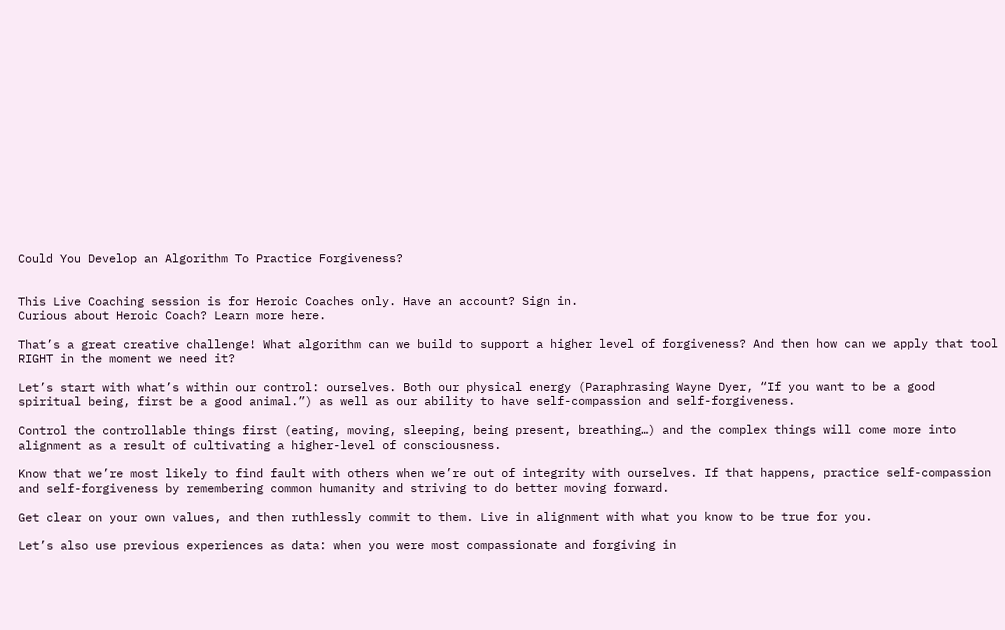Could You Develop an Algorithm To Practice Forgiveness?


This Live Coaching session is for Heroic Coaches only. Have an account? Sign in.
Curious about Heroic Coach? Learn more here.

That’s a great creative challenge! What algorithm can we build to support a higher level of forgiveness? And then how can we apply that tool RIGHT in the moment we need it?

Let’s start with what’s within our control: ourselves. Both our physical energy (Paraphrasing Wayne Dyer, “If you want to be a good spiritual being, first be a good animal.”) as well as our ability to have self-compassion and self-forgiveness.

Control the controllable things first (eating, moving, sleeping, being present, breathing…) and the complex things will come more into alignment as a result of cultivating a higher-level of consciousness.

Know that we’re most likely to find fault with others when we’re out of integrity with ourselves. If that happens, practice self-compassion and self-forgiveness by remembering common humanity and striving to do better moving forward.

Get clear on your own values, and then ruthlessly commit to them. Live in alignment with what you know to be true for you.

Let’s also use previous experiences as data: when you were most compassionate and forgiving in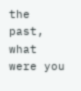the past, what were you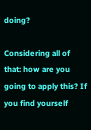doing?

Considering all of that: how are you going to apply this? If you find yourself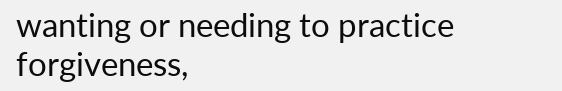wanting or needing to practice forgiveness,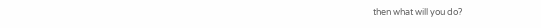then what will you do?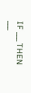IF ___ THEN ___